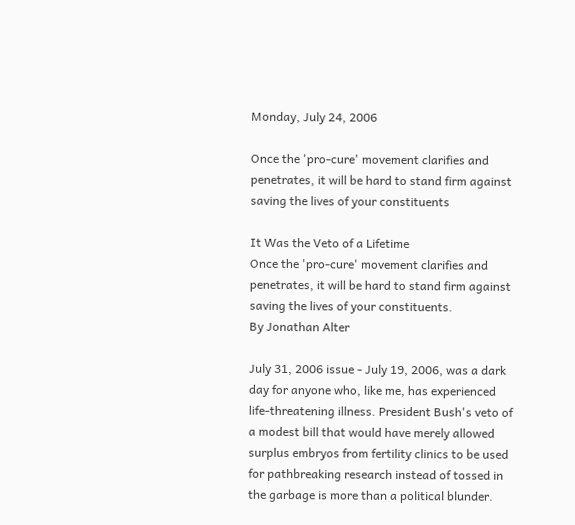Monday, July 24, 2006

Once the 'pro-cure' movement clarifies and penetrates, it will be hard to stand firm against saving the lives of your constituents

It Was the Veto of a Lifetime
Once the 'pro-cure' movement clarifies and penetrates, it will be hard to stand firm against saving the lives of your constituents.
By Jonathan Alter

July 31, 2006 issue - July 19, 2006, was a dark day for anyone who, like me, has experienced life-threatening illness. President Bush's veto of a modest bill that would have merely allowed surplus embryos from fertility clinics to be used for pathbreaking research instead of tossed in the garbage is more than a political blunder.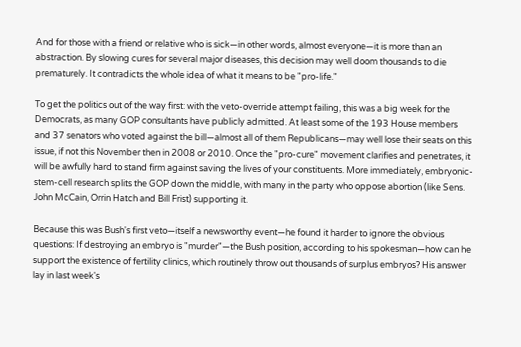And for those with a friend or relative who is sick—in other words, almost everyone—it is more than an abstraction. By slowing cures for several major diseases, this decision may well doom thousands to die prematurely. It contradicts the whole idea of what it means to be "pro-life."

To get the politics out of the way first: with the veto-override attempt failing, this was a big week for the Democrats, as many GOP consultants have publicly admitted. At least some of the 193 House members and 37 senators who voted against the bill—almost all of them Republicans—may well lose their seats on this issue, if not this November then in 2008 or 2010. Once the "pro-cure" movement clarifies and penetrates, it will be awfully hard to stand firm against saving the lives of your constituents. More immediately, embryonic-stem-cell research splits the GOP down the middle, with many in the party who oppose abortion (like Sens. John McCain, Orrin Hatch and Bill Frist) supporting it.

Because this was Bush's first veto—itself a newsworthy event—he found it harder to ignore the obvious questions: If destroying an embryo is "murder"—the Bush position, according to his spokesman—how can he support the existence of fertility clinics, which routinely throw out thousands of surplus embryos? His answer lay in last week's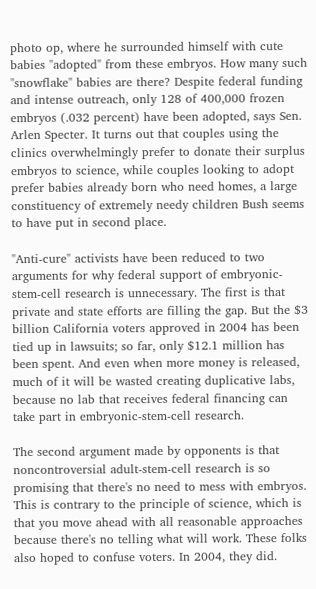photo op, where he surrounded himself with cute babies "adopted" from these embryos. How many such "snowflake" babies are there? Despite federal funding and intense outreach, only 128 of 400,000 frozen embryos (.032 percent) have been adopted, says Sen. Arlen Specter. It turns out that couples using the clinics overwhelmingly prefer to donate their surplus embryos to science, while couples looking to adopt prefer babies already born who need homes, a large constituency of extremely needy children Bush seems to have put in second place.

"Anti-cure" activists have been reduced to two arguments for why federal support of embryonic-stem-cell research is unnecessary. The first is that private and state efforts are filling the gap. But the $3 billion California voters approved in 2004 has been tied up in lawsuits; so far, only $12.1 million has been spent. And even when more money is released, much of it will be wasted creating duplicative labs, because no lab that receives federal financing can take part in embryonic-stem-cell research.

The second argument made by opponents is that noncontroversial adult-stem-cell research is so promising that there's no need to mess with embryos. This is contrary to the principle of science, which is that you move ahead with all reasonable approaches because there's no telling what will work. These folks also hoped to confuse voters. In 2004, they did.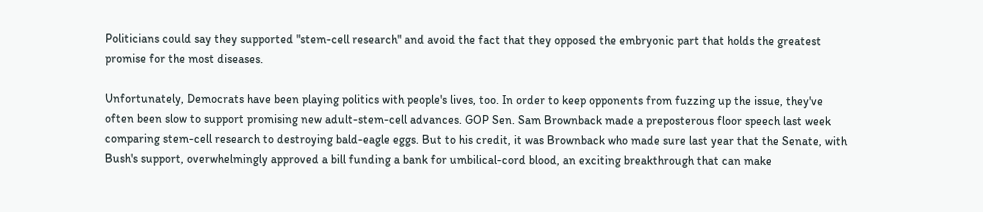Politicians could say they supported "stem-cell research" and avoid the fact that they opposed the embryonic part that holds the greatest promise for the most diseases.

Unfortunately, Democrats have been playing politics with people's lives, too. In order to keep opponents from fuzzing up the issue, they've often been slow to support promising new adult-stem-cell advances. GOP Sen. Sam Brownback made a preposterous floor speech last week comparing stem-cell research to destroying bald-eagle eggs. But to his credit, it was Brownback who made sure last year that the Senate, with Bush's support, overwhelmingly approved a bill funding a bank for umbilical-cord blood, an exciting breakthrough that can make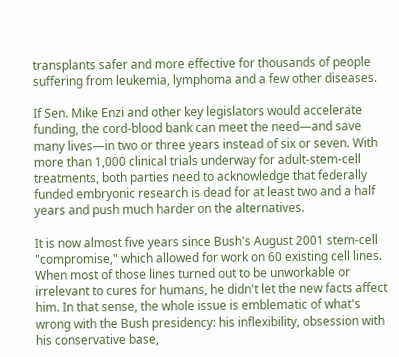transplants safer and more effective for thousands of people suffering from leukemia, lymphoma and a few other diseases.

If Sen. Mike Enzi and other key legislators would accelerate funding, the cord-blood bank can meet the need—and save many lives—in two or three years instead of six or seven. With more than 1,000 clinical trials underway for adult-stem-cell treatments, both parties need to acknowledge that federally funded embryonic research is dead for at least two and a half years and push much harder on the alternatives.

It is now almost five years since Bush's August 2001 stem-cell "compromise," which allowed for work on 60 existing cell lines. When most of those lines turned out to be unworkable or irrelevant to cures for humans, he didn't let the new facts affect him. In that sense, the whole issue is emblematic of what's wrong with the Bush presidency: his inflexibility, obsession with his conservative base,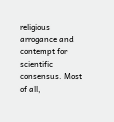religious arrogance and contempt for scientific consensus. Most of all,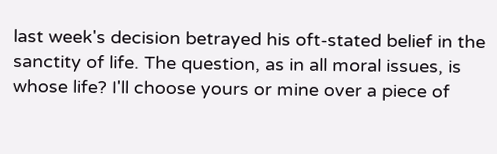last week's decision betrayed his oft-stated belief in the sanctity of life. The question, as in all moral issues, is whose life? I'll choose yours or mine over a piece of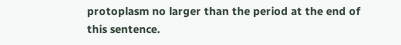protoplasm no larger than the period at the end of this sentence.